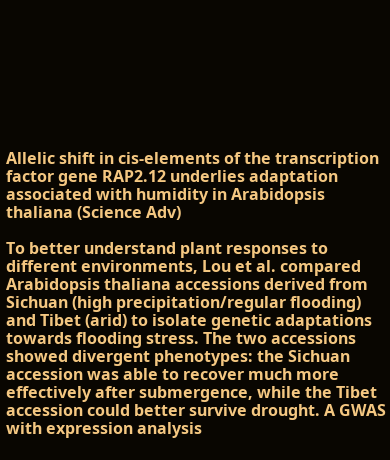Allelic shift in cis-elements of the transcription factor gene RAP2.12 underlies adaptation associated with humidity in Arabidopsis thaliana (Science Adv)

To better understand plant responses to different environments, Lou et al. compared Arabidopsis thaliana accessions derived from Sichuan (high precipitation/regular flooding) and Tibet (arid) to isolate genetic adaptations towards flooding stress. The two accessions showed divergent phenotypes: the Sichuan accession was able to recover much more effectively after submergence, while the Tibet accession could better survive drought. A GWAS with expression analysis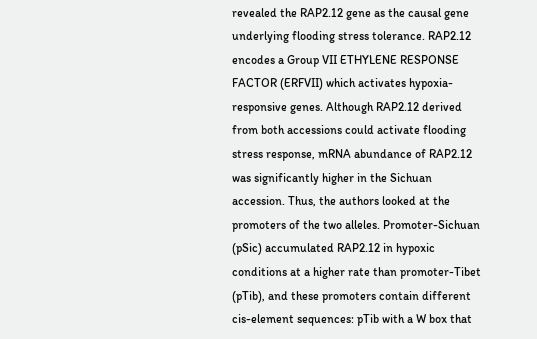revealed the RAP2.12 gene as the causal gene underlying flooding stress tolerance. RAP2.12 encodes a Group VII ETHYLENE RESPONSE FACTOR (ERFVII) which activates hypoxia-responsive genes. Although RAP2.12 derived from both accessions could activate flooding stress response, mRNA abundance of RAP2.12 was significantly higher in the Sichuan accession. Thus, the authors looked at the promoters of the two alleles. Promoter-Sichuan (pSic) accumulated RAP2.12 in hypoxic conditions at a higher rate than promoter-Tibet (pTib), and these promoters contain different cis-element sequences: pTib with a W box that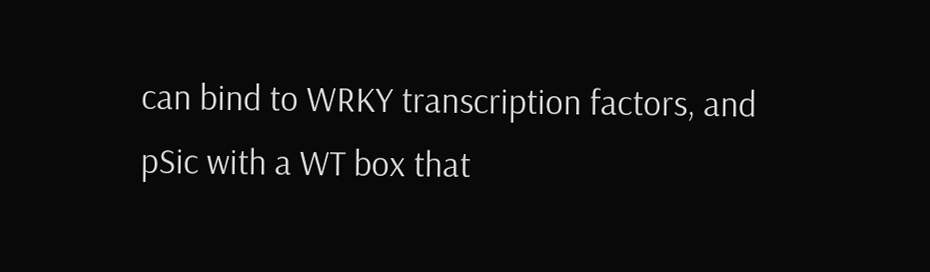can bind to WRKY transcription factors, and pSic with a WT box that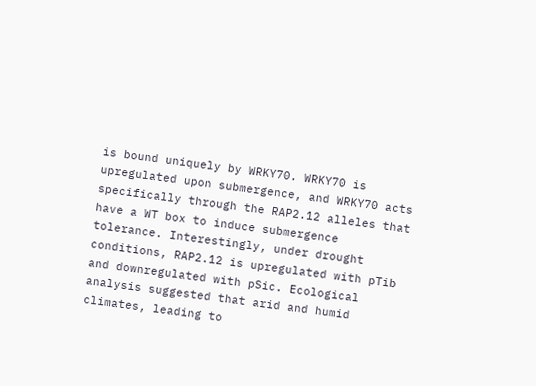is bound uniquely by WRKY70. WRKY70 is upregulated upon submergence, and WRKY70 acts specifically through the RAP2.12 alleles that have a WT box to induce submergence tolerance. Interestingly, under drought conditions, RAP2.12 is upregulated with pTib and downregulated with pSic. Ecological analysis suggested that arid and humid climates, leading to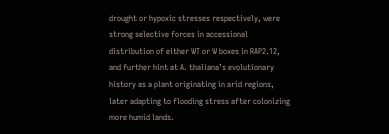drought or hypoxic stresses respectively, were strong selective forces in accessional distribution of either WT or W boxes in RAP2.12, and further hint at A. thaliana’s evolutionary history as a plant originating in arid regions, later adapting to flooding stress after colonizing more humid lands.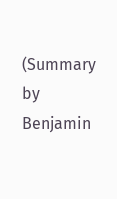(Summary by Benjamin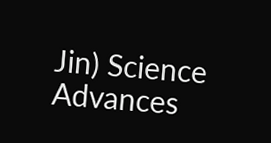Jin) Science Advances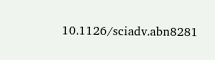10.1126/sciadv.abn8281